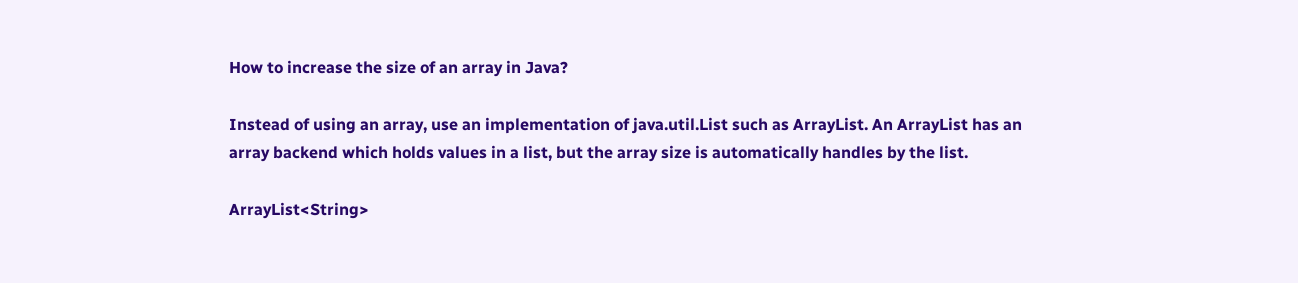How to increase the size of an array in Java?

Instead of using an array, use an implementation of java.util.List such as ArrayList. An ArrayList has an array backend which holds values in a list, but the array size is automatically handles by the list.

ArrayList<String>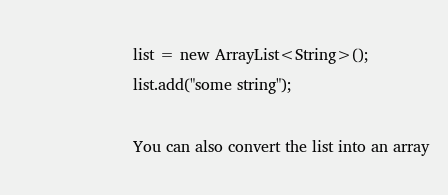list = new ArrayList<String>();
list.add("some string");

You can also convert the list into an array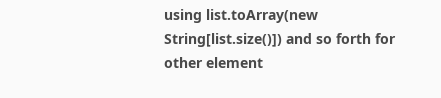using list.toArray(new String[list.size()]) and so forth for other element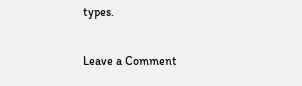types.

Leave a Comment